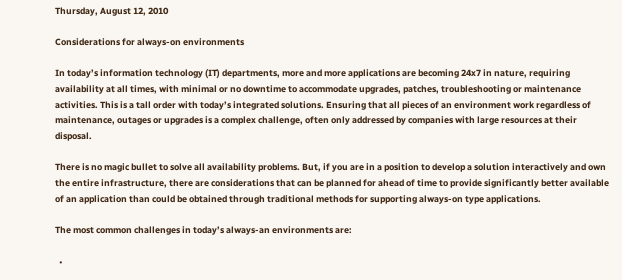Thursday, August 12, 2010

Considerations for always-on environments

In today’s information technology (IT) departments, more and more applications are becoming 24x7 in nature, requiring availability at all times, with minimal or no downtime to accommodate upgrades, patches, troubleshooting or maintenance activities. This is a tall order with today’s integrated solutions. Ensuring that all pieces of an environment work regardless of maintenance, outages or upgrades is a complex challenge, often only addressed by companies with large resources at their disposal.

There is no magic bullet to solve all availability problems. But, if you are in a position to develop a solution interactively and own the entire infrastructure, there are considerations that can be planned for ahead of time to provide significantly better available of an application than could be obtained through traditional methods for supporting always-on type applications.

The most common challenges in today’s always-an environments are:

  •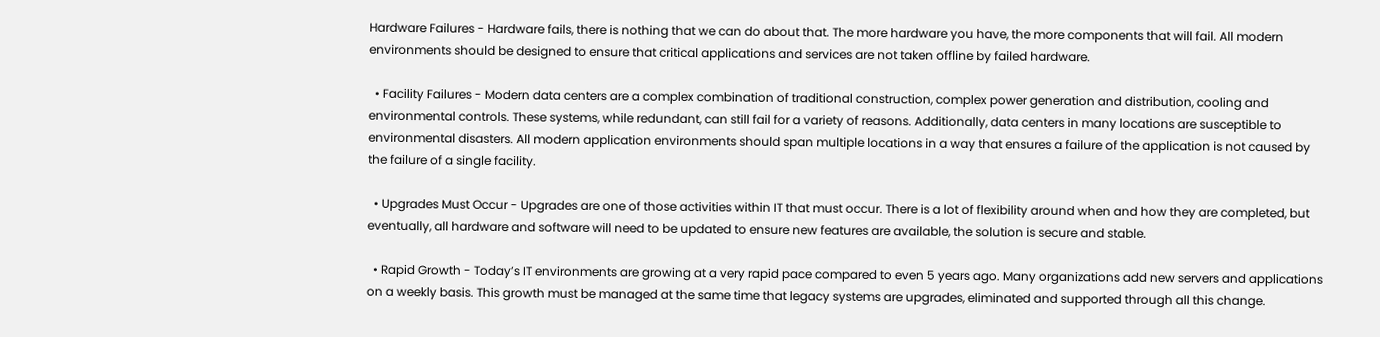Hardware Failures - Hardware fails, there is nothing that we can do about that. The more hardware you have, the more components that will fail. All modern environments should be designed to ensure that critical applications and services are not taken offline by failed hardware.

  • Facility Failures - Modern data centers are a complex combination of traditional construction, complex power generation and distribution, cooling and environmental controls. These systems, while redundant, can still fail for a variety of reasons. Additionally, data centers in many locations are susceptible to environmental disasters. All modern application environments should span multiple locations in a way that ensures a failure of the application is not caused by the failure of a single facility.

  • Upgrades Must Occur - Upgrades are one of those activities within IT that must occur. There is a lot of flexibility around when and how they are completed, but eventually, all hardware and software will need to be updated to ensure new features are available, the solution is secure and stable.

  • Rapid Growth - Today’s IT environments are growing at a very rapid pace compared to even 5 years ago. Many organizations add new servers and applications on a weekly basis. This growth must be managed at the same time that legacy systems are upgrades, eliminated and supported through all this change.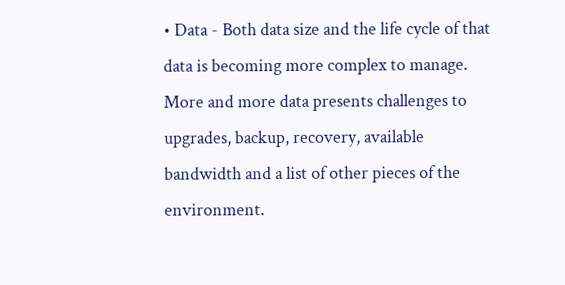• Data - Both data size and the life cycle of that data is becoming more complex to manage. More and more data presents challenges to upgrades, backup, recovery, available bandwidth and a list of other pieces of the environment.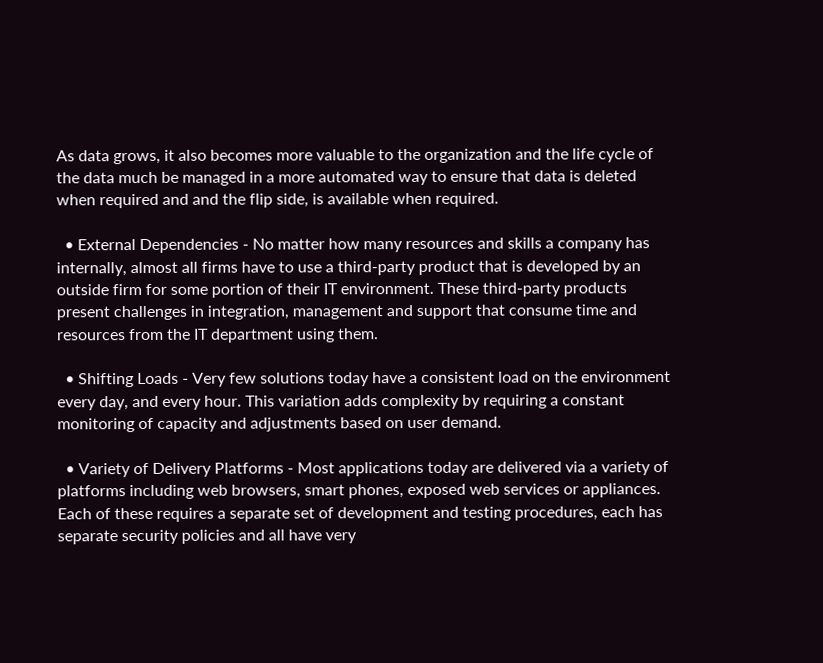As data grows, it also becomes more valuable to the organization and the life cycle of the data much be managed in a more automated way to ensure that data is deleted when required and and the flip side, is available when required.

  • External Dependencies - No matter how many resources and skills a company has internally, almost all firms have to use a third-party product that is developed by an outside firm for some portion of their IT environment. These third-party products present challenges in integration, management and support that consume time and resources from the IT department using them.

  • Shifting Loads - Very few solutions today have a consistent load on the environment every day, and every hour. This variation adds complexity by requiring a constant monitoring of capacity and adjustments based on user demand.

  • Variety of Delivery Platforms - Most applications today are delivered via a variety of platforms including web browsers, smart phones, exposed web services or appliances. Each of these requires a separate set of development and testing procedures, each has separate security policies and all have very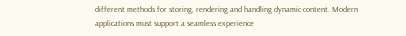different methods for storing, rendering and handling dynamic content. Modern applications must support a seamless experience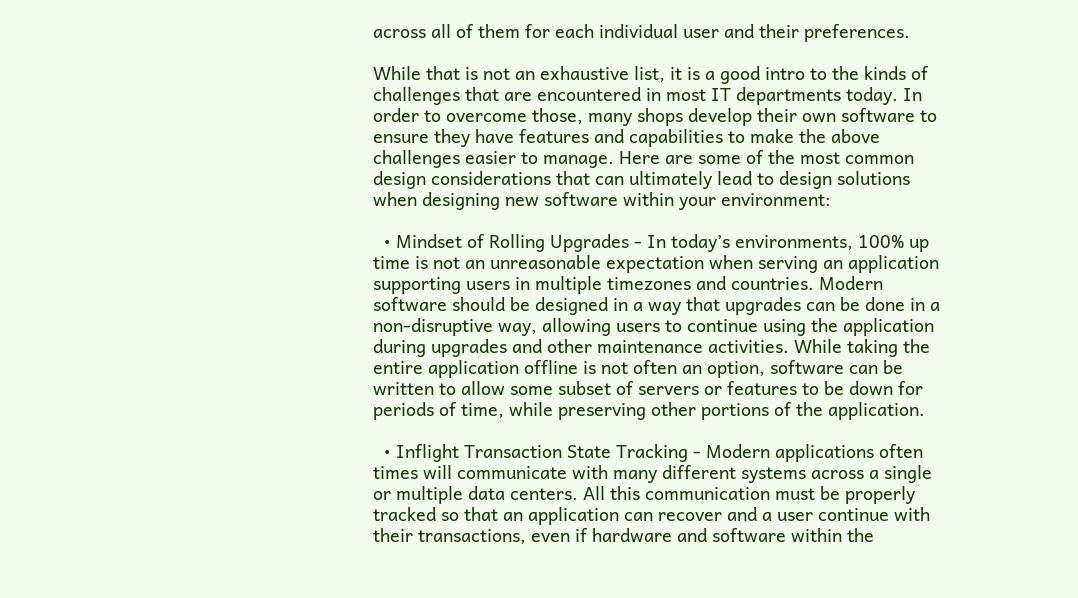across all of them for each individual user and their preferences.

While that is not an exhaustive list, it is a good intro to the kinds of challenges that are encountered in most IT departments today. In order to overcome those, many shops develop their own software to ensure they have features and capabilities to make the above challenges easier to manage. Here are some of the most common design considerations that can ultimately lead to design solutions when designing new software within your environment:

  • Mindset of Rolling Upgrades - In today’s environments, 100% up time is not an unreasonable expectation when serving an application supporting users in multiple timezones and countries. Modern software should be designed in a way that upgrades can be done in a non-disruptive way, allowing users to continue using the application during upgrades and other maintenance activities. While taking the entire application offline is not often an option, software can be written to allow some subset of servers or features to be down for periods of time, while preserving other portions of the application.

  • Inflight Transaction State Tracking - Modern applications often times will communicate with many different systems across a single or multiple data centers. All this communication must be properly tracked so that an application can recover and a user continue with their transactions, even if hardware and software within the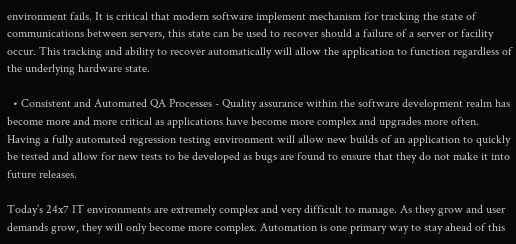environment fails. It is critical that modern software implement mechanism for tracking the state of communications between servers, this state can be used to recover should a failure of a server or facility occur. This tracking and ability to recover automatically will allow the application to function regardless of the underlying hardware state.

  • Consistent and Automated QA Processes - Quality assurance within the software development realm has become more and more critical as applications have become more complex and upgrades more often. Having a fully automated regression testing environment will allow new builds of an application to quickly be tested and allow for new tests to be developed as bugs are found to ensure that they do not make it into future releases.

Today’s 24x7 IT environments are extremely complex and very difficult to manage. As they grow and user demands grow, they will only become more complex. Automation is one primary way to stay ahead of this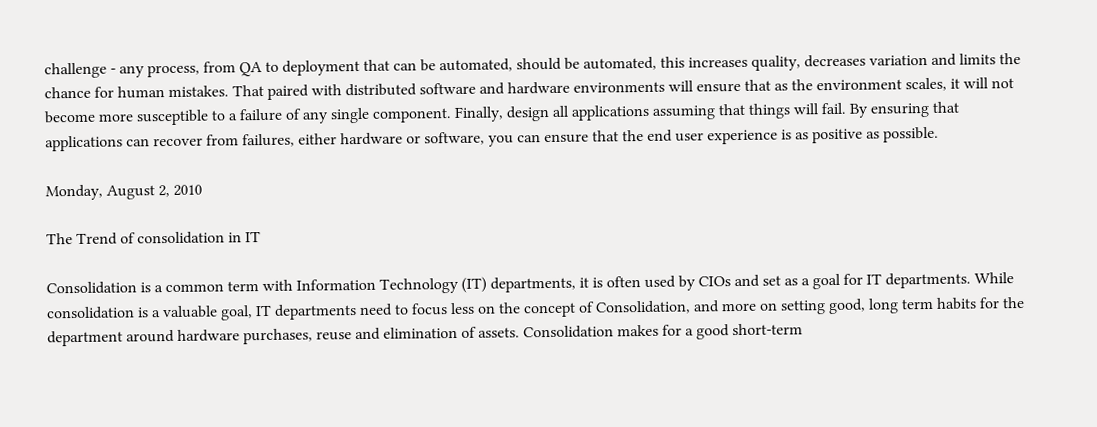challenge - any process, from QA to deployment that can be automated, should be automated, this increases quality, decreases variation and limits the chance for human mistakes. That paired with distributed software and hardware environments will ensure that as the environment scales, it will not become more susceptible to a failure of any single component. Finally, design all applications assuming that things will fail. By ensuring that applications can recover from failures, either hardware or software, you can ensure that the end user experience is as positive as possible.

Monday, August 2, 2010

The Trend of consolidation in IT

Consolidation is a common term with Information Technology (IT) departments, it is often used by CIOs and set as a goal for IT departments. While consolidation is a valuable goal, IT departments need to focus less on the concept of Consolidation, and more on setting good, long term habits for the department around hardware purchases, reuse and elimination of assets. Consolidation makes for a good short-term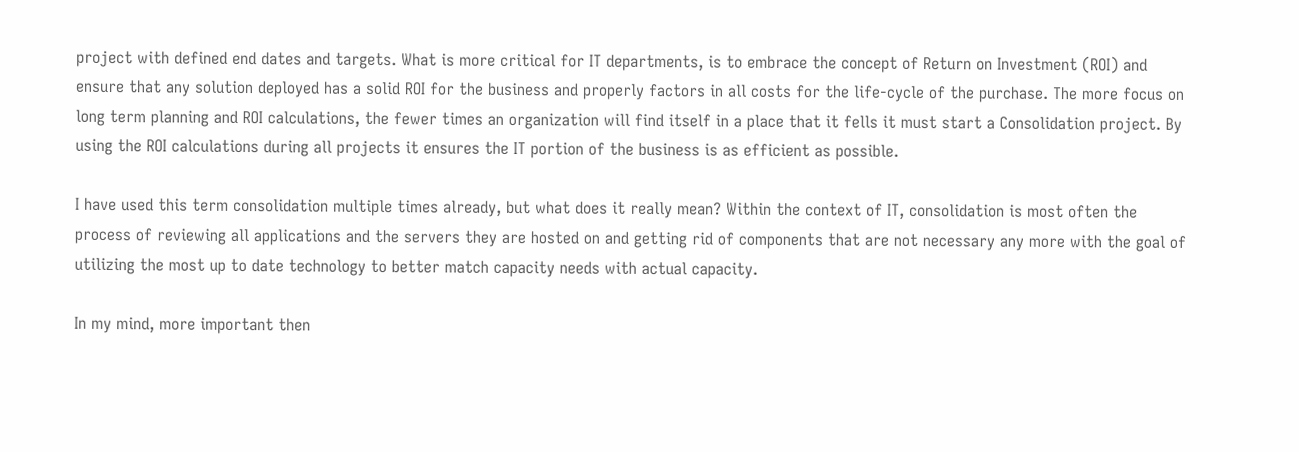project with defined end dates and targets. What is more critical for IT departments, is to embrace the concept of Return on Investment (ROI) and ensure that any solution deployed has a solid ROI for the business and properly factors in all costs for the life-cycle of the purchase. The more focus on long term planning and ROI calculations, the fewer times an organization will find itself in a place that it fells it must start a Consolidation project. By using the ROI calculations during all projects it ensures the IT portion of the business is as efficient as possible.

I have used this term consolidation multiple times already, but what does it really mean? Within the context of IT, consolidation is most often the process of reviewing all applications and the servers they are hosted on and getting rid of components that are not necessary any more with the goal of utilizing the most up to date technology to better match capacity needs with actual capacity.

In my mind, more important then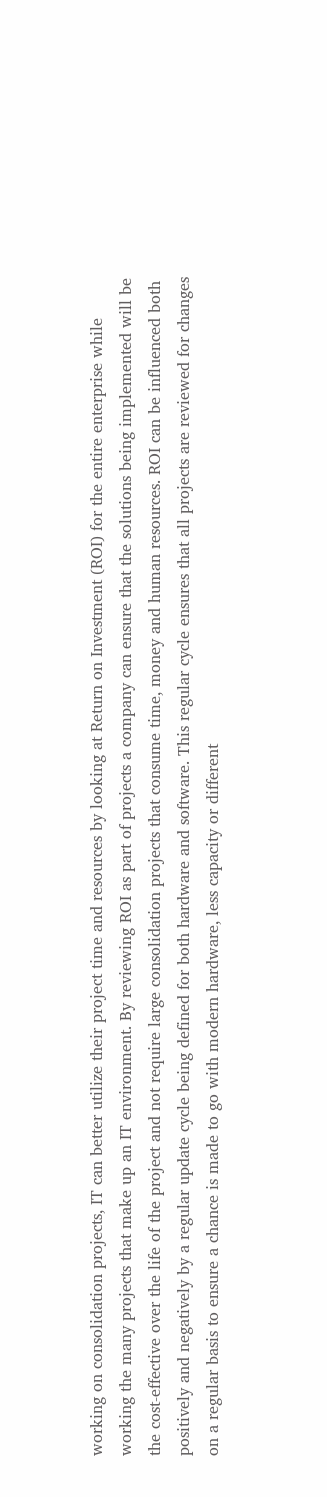working on consolidation projects, IT can better utilize their project time and resources by looking at Return on Investment (ROI) for the entire enterprise while working the many projects that make up an IT environment. By reviewing ROI as part of projects a company can ensure that the solutions being implemented will be the cost-effective over the life of the project and not require large consolidation projects that consume time, money and human resources. ROI can be influenced both positively and negatively by a regular update cycle being defined for both hardware and software. This regular cycle ensures that all projects are reviewed for changes on a regular basis to ensure a chance is made to go with modern hardware, less capacity or different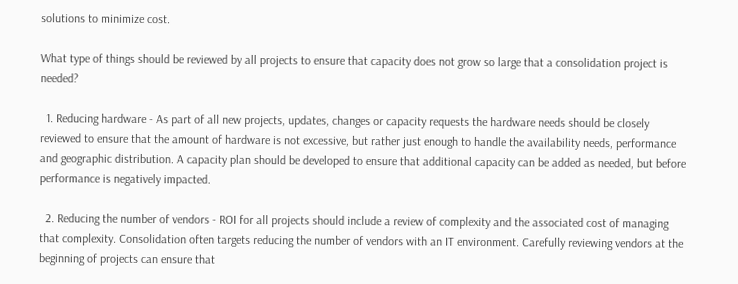solutions to minimize cost.

What type of things should be reviewed by all projects to ensure that capacity does not grow so large that a consolidation project is needed?

  1. Reducing hardware - As part of all new projects, updates, changes or capacity requests the hardware needs should be closely reviewed to ensure that the amount of hardware is not excessive, but rather just enough to handle the availability needs, performance and geographic distribution. A capacity plan should be developed to ensure that additional capacity can be added as needed, but before performance is negatively impacted.

  2. Reducing the number of vendors - ROI for all projects should include a review of complexity and the associated cost of managing that complexity. Consolidation often targets reducing the number of vendors with an IT environment. Carefully reviewing vendors at the beginning of projects can ensure that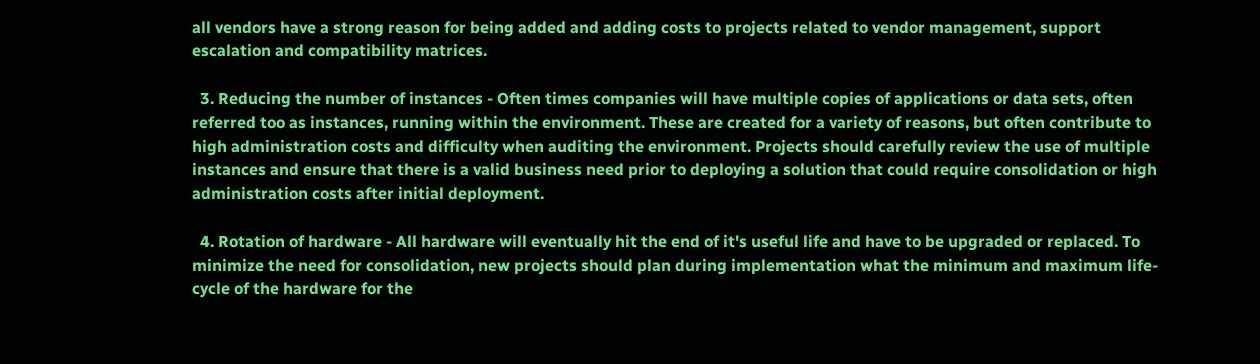all vendors have a strong reason for being added and adding costs to projects related to vendor management, support escalation and compatibility matrices.

  3. Reducing the number of instances - Often times companies will have multiple copies of applications or data sets, often referred too as instances, running within the environment. These are created for a variety of reasons, but often contribute to high administration costs and difficulty when auditing the environment. Projects should carefully review the use of multiple instances and ensure that there is a valid business need prior to deploying a solution that could require consolidation or high administration costs after initial deployment.

  4. Rotation of hardware - All hardware will eventually hit the end of it's useful life and have to be upgraded or replaced. To minimize the need for consolidation, new projects should plan during implementation what the minimum and maximum life-cycle of the hardware for the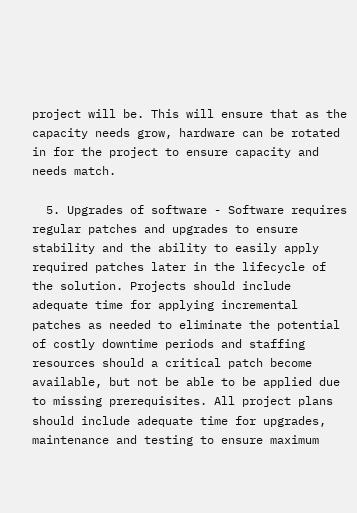project will be. This will ensure that as the capacity needs grow, hardware can be rotated in for the project to ensure capacity and needs match.

  5. Upgrades of software - Software requires regular patches and upgrades to ensure stability and the ability to easily apply required patches later in the lifecycle of the solution. Projects should include adequate time for applying incremental patches as needed to eliminate the potential of costly downtime periods and staffing resources should a critical patch become available, but not be able to be applied due to missing prerequisites. All project plans should include adequate time for upgrades, maintenance and testing to ensure maximum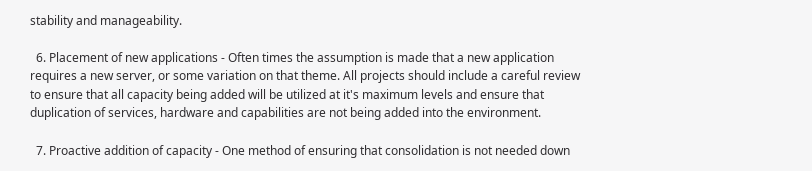stability and manageability.

  6. Placement of new applications - Often times the assumption is made that a new application requires a new server, or some variation on that theme. All projects should include a careful review to ensure that all capacity being added will be utilized at it's maximum levels and ensure that duplication of services, hardware and capabilities are not being added into the environment.

  7. Proactive addition of capacity - One method of ensuring that consolidation is not needed down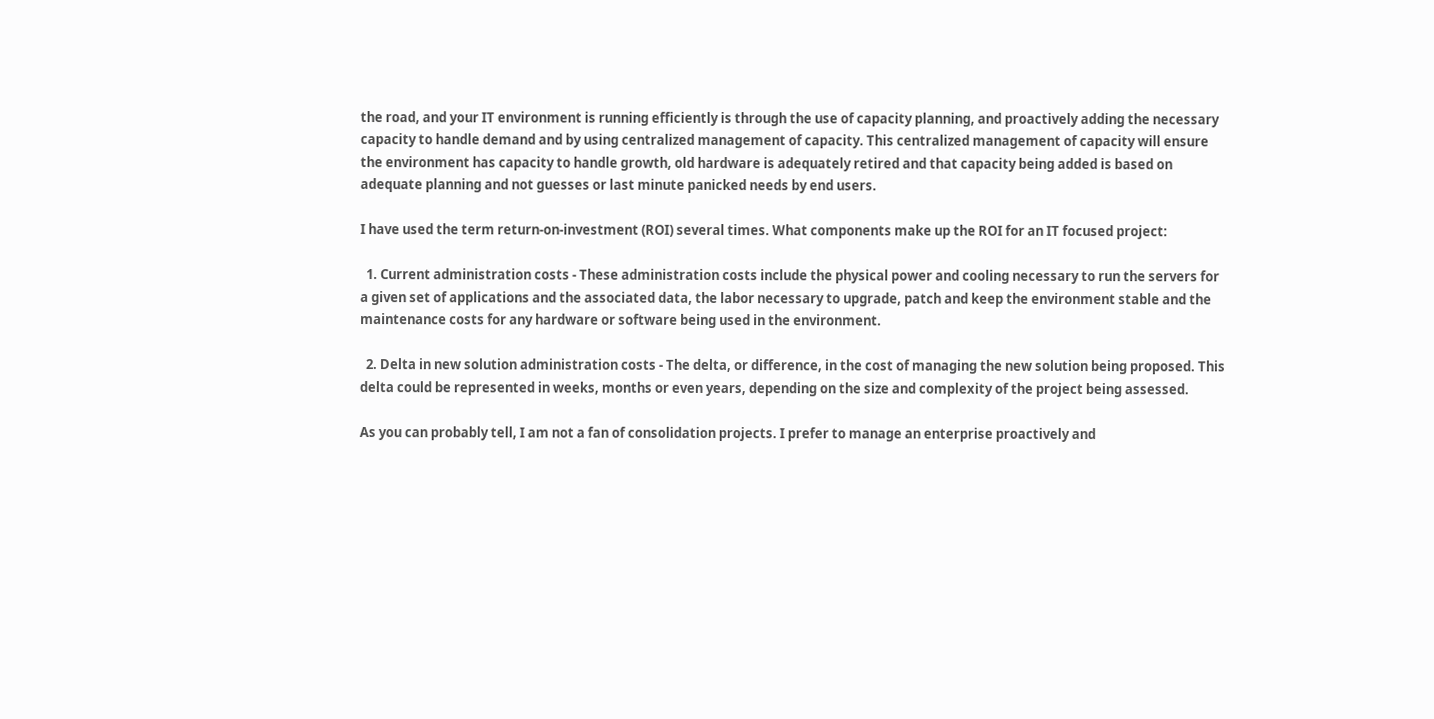the road, and your IT environment is running efficiently is through the use of capacity planning, and proactively adding the necessary capacity to handle demand and by using centralized management of capacity. This centralized management of capacity will ensure the environment has capacity to handle growth, old hardware is adequately retired and that capacity being added is based on adequate planning and not guesses or last minute panicked needs by end users.

I have used the term return-on-investment (ROI) several times. What components make up the ROI for an IT focused project:

  1. Current administration costs - These administration costs include the physical power and cooling necessary to run the servers for a given set of applications and the associated data, the labor necessary to upgrade, patch and keep the environment stable and the maintenance costs for any hardware or software being used in the environment.

  2. Delta in new solution administration costs - The delta, or difference, in the cost of managing the new solution being proposed. This delta could be represented in weeks, months or even years, depending on the size and complexity of the project being assessed.

As you can probably tell, I am not a fan of consolidation projects. I prefer to manage an enterprise proactively and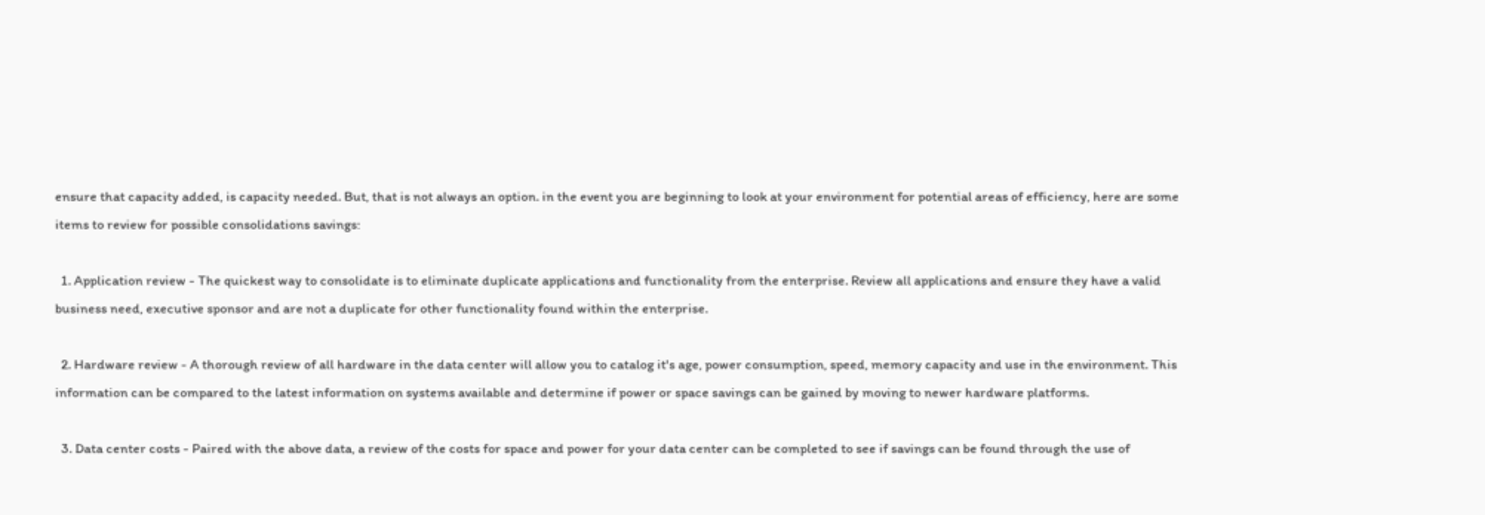ensure that capacity added, is capacity needed. But, that is not always an option. in the event you are beginning to look at your environment for potential areas of efficiency, here are some items to review for possible consolidations savings:

  1. Application review - The quickest way to consolidate is to eliminate duplicate applications and functionality from the enterprise. Review all applications and ensure they have a valid business need, executive sponsor and are not a duplicate for other functionality found within the enterprise.

  2. Hardware review - A thorough review of all hardware in the data center will allow you to catalog it's age, power consumption, speed, memory capacity and use in the environment. This information can be compared to the latest information on systems available and determine if power or space savings can be gained by moving to newer hardware platforms.

  3. Data center costs - Paired with the above data, a review of the costs for space and power for your data center can be completed to see if savings can be found through the use of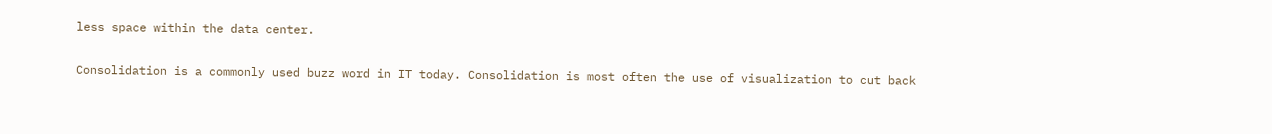less space within the data center.

Consolidation is a commonly used buzz word in IT today. Consolidation is most often the use of visualization to cut back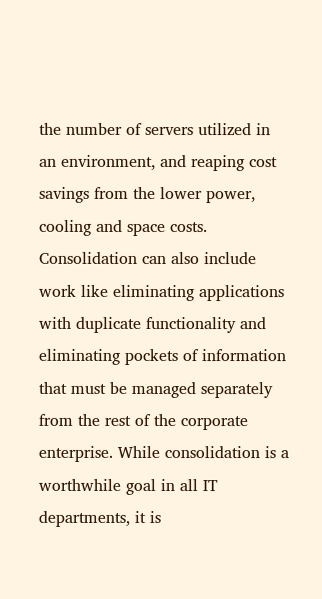the number of servers utilized in an environment, and reaping cost savings from the lower power, cooling and space costs. Consolidation can also include work like eliminating applications with duplicate functionality and eliminating pockets of information that must be managed separately from the rest of the corporate enterprise. While consolidation is a worthwhile goal in all IT departments, it is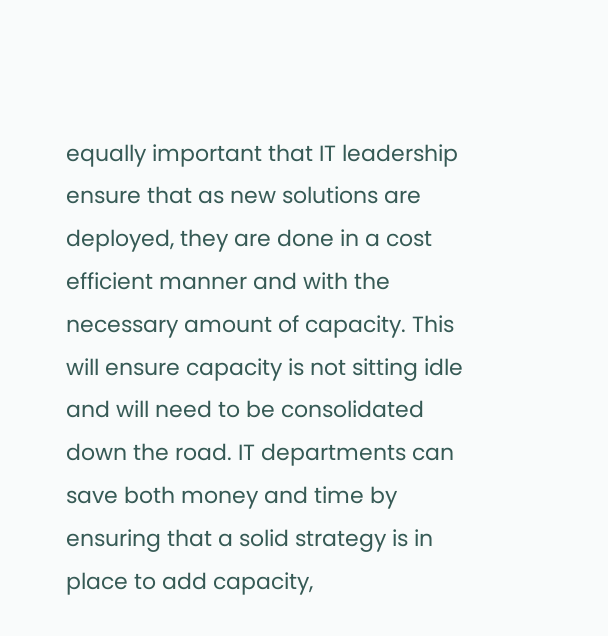equally important that IT leadership ensure that as new solutions are deployed, they are done in a cost efficient manner and with the necessary amount of capacity. This will ensure capacity is not sitting idle and will need to be consolidated down the road. IT departments can save both money and time by ensuring that a solid strategy is in place to add capacity,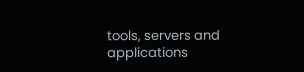tools, servers and applications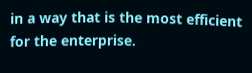in a way that is the most efficient for the enterprise.